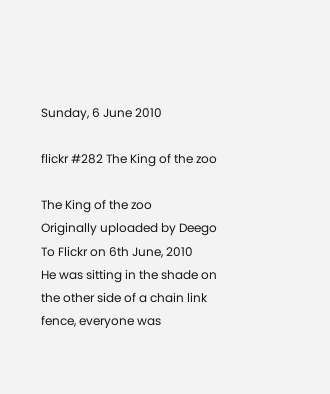Sunday, 6 June 2010

flickr #282 The King of the zoo

The King of the zoo
Originally uploaded by Deego
To Flickr on 6th June, 2010
He was sitting in the shade on the other side of a chain link fence, everyone was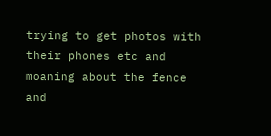trying to get photos with their phones etc and moaning about the fence and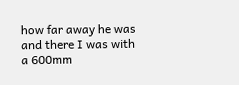how far away he was and there I was with a 600mm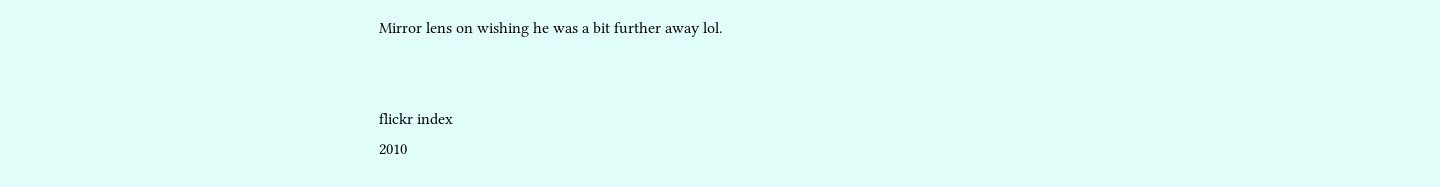Mirror lens on wishing he was a bit further away lol.


flickr index
2010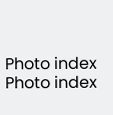Photo index
Photo index